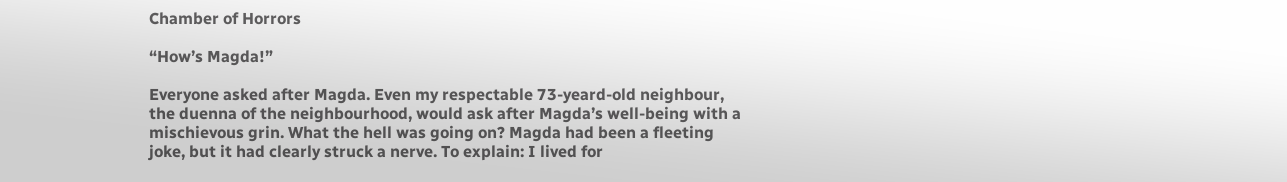Chamber of Horrors

“How’s Magda!”

Everyone asked after Magda. Even my respectable 73-yeard-old neighbour, the duenna of the neighbourhood, would ask after Magda’s well-being with a mischievous grin. What the hell was going on? Magda had been a fleeting joke, but it had clearly struck a nerve. To explain: I lived for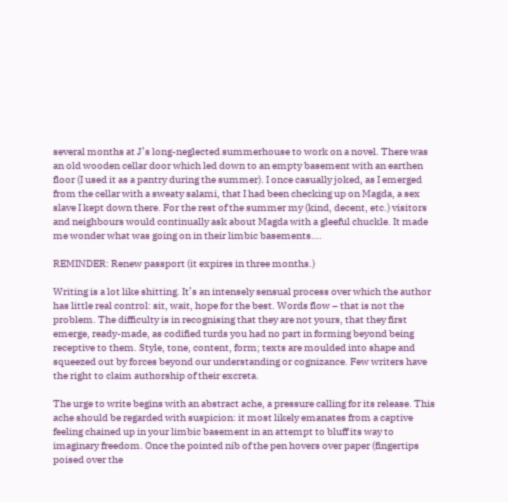several months at J’s long-neglected summerhouse to work on a novel. There was an old wooden cellar door which led down to an empty basement with an earthen floor (I used it as a pantry during the summer). I once casually joked, as I emerged from the cellar with a sweaty salami, that I had been checking up on Magda, a sex slave I kept down there. For the rest of the summer my (kind, decent, etc.) visitors and neighbours would continually ask about Magda with a gleeful chuckle. It made me wonder what was going on in their limbic basements….

REMINDER: Renew passport (it expires in three months.)

Writing is a lot like shitting. It’s an intensely sensual process over which the author has little real control: sit, wait, hope for the best. Words flow – that is not the problem. The difficulty is in recognising that they are not yours, that they first emerge, ready-made, as codified turds you had no part in forming beyond being receptive to them. Style, tone, content, form; texts are moulded into shape and squeezed out by forces beyond our understanding or cognizance. Few writers have the right to claim authorship of their excreta.

The urge to write begins with an abstract ache, a pressure calling for its release. This ache should be regarded with suspicion: it most likely emanates from a captive feeling chained up in your limbic basement in an attempt to bluff its way to imaginary freedom. Once the pointed nib of the pen hovers over paper (fingertips poised over the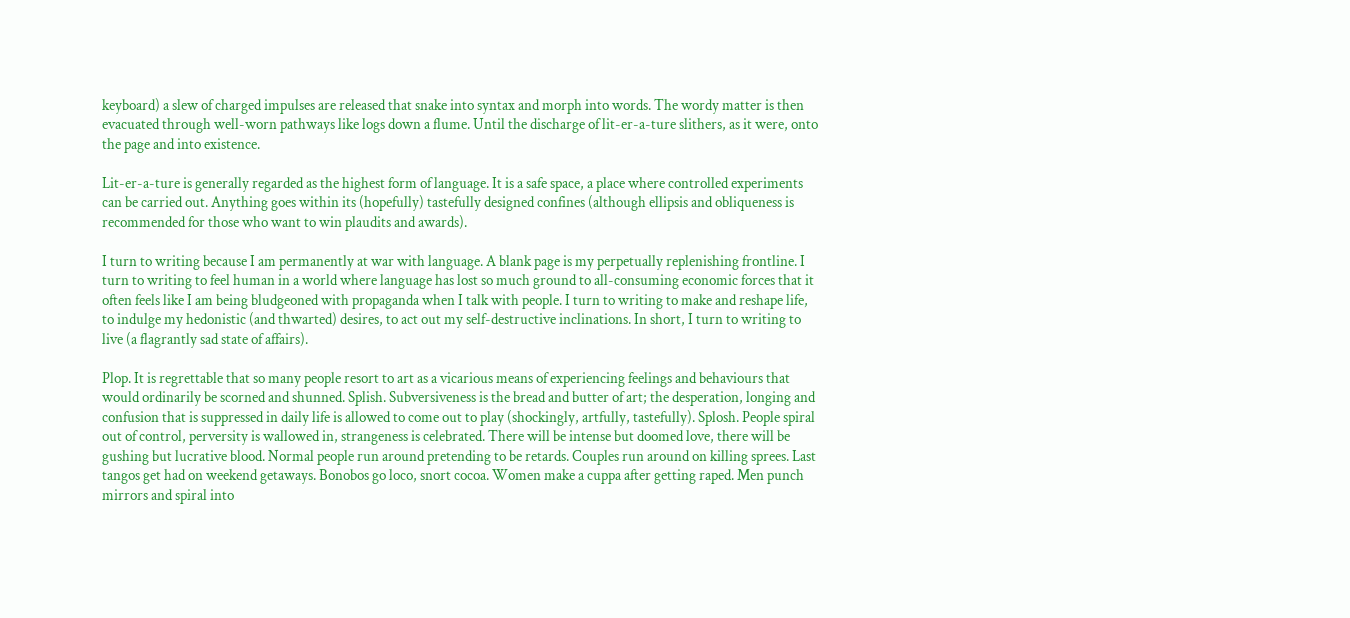keyboard) a slew of charged impulses are released that snake into syntax and morph into words. The wordy matter is then evacuated through well-worn pathways like logs down a flume. Until the discharge of lit-er-a-ture slithers, as it were, onto the page and into existence.

Lit-er-a-ture is generally regarded as the highest form of language. It is a safe space, a place where controlled experiments can be carried out. Anything goes within its (hopefully) tastefully designed confines (although ellipsis and obliqueness is recommended for those who want to win plaudits and awards).

I turn to writing because I am permanently at war with language. A blank page is my perpetually replenishing frontline. I turn to writing to feel human in a world where language has lost so much ground to all-consuming economic forces that it often feels like I am being bludgeoned with propaganda when I talk with people. I turn to writing to make and reshape life, to indulge my hedonistic (and thwarted) desires, to act out my self-destructive inclinations. In short, I turn to writing to live (a flagrantly sad state of affairs).

Plop. It is regrettable that so many people resort to art as a vicarious means of experiencing feelings and behaviours that would ordinarily be scorned and shunned. Splish. Subversiveness is the bread and butter of art; the desperation, longing and confusion that is suppressed in daily life is allowed to come out to play (shockingly, artfully, tastefully). Splosh. People spiral out of control, perversity is wallowed in, strangeness is celebrated. There will be intense but doomed love, there will be gushing but lucrative blood. Normal people run around pretending to be retards. Couples run around on killing sprees. Last tangos get had on weekend getaways. Bonobos go loco, snort cocoa. Women make a cuppa after getting raped. Men punch mirrors and spiral into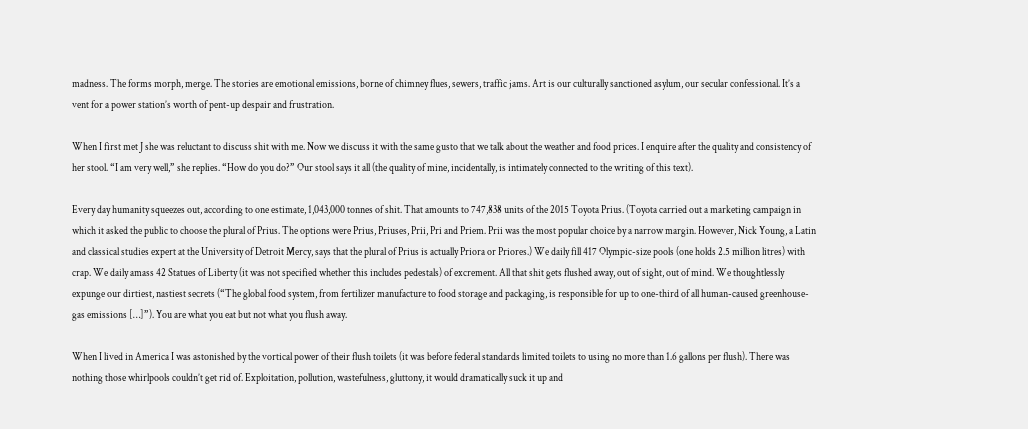madness. The forms morph, merge. The stories are emotional emissions, borne of chimney flues, sewers, traffic jams. Art is our culturally sanctioned asylum, our secular confessional. It’s a vent for a power station’s worth of pent-up despair and frustration.

When I first met J she was reluctant to discuss shit with me. Now we discuss it with the same gusto that we talk about the weather and food prices. I enquire after the quality and consistency of her stool. “I am very well,” she replies. “How do you do?” Our stool says it all (the quality of mine, incidentally, is intimately connected to the writing of this text).

Every day humanity squeezes out, according to one estimate, 1,043,000 tonnes of shit. That amounts to 747,838 units of the 2015 Toyota Prius. (Toyota carried out a marketing campaign in which it asked the public to choose the plural of Prius. The options were Prius, Priuses, Prii, Pri and Priem. Prii was the most popular choice by a narrow margin. However, Nick Young, a Latin and classical studies expert at the University of Detroit Mercy, says that the plural of Prius is actually Priora or Priores.) We daily fill 417 Olympic-size pools (one holds 2.5 million litres) with crap. We daily amass 42 Statues of Liberty (it was not specified whether this includes pedestals) of excrement. All that shit gets flushed away, out of sight, out of mind. We thoughtlessly expunge our dirtiest, nastiest secrets (“The global food system, from fertilizer manufacture to food storage and packaging, is responsible for up to one-third of all human-caused greenhouse-gas emissions […]”). You are what you eat but not what you flush away.

When I lived in America I was astonished by the vortical power of their flush toilets (it was before federal standards limited toilets to using no more than 1.6 gallons per flush). There was nothing those whirlpools couldn’t get rid of. Exploitation, pollution, wastefulness, gluttony, it would dramatically suck it up and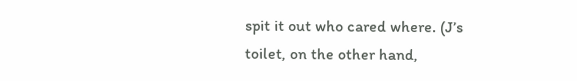spit it out who cared where. (J’s toilet, on the other hand,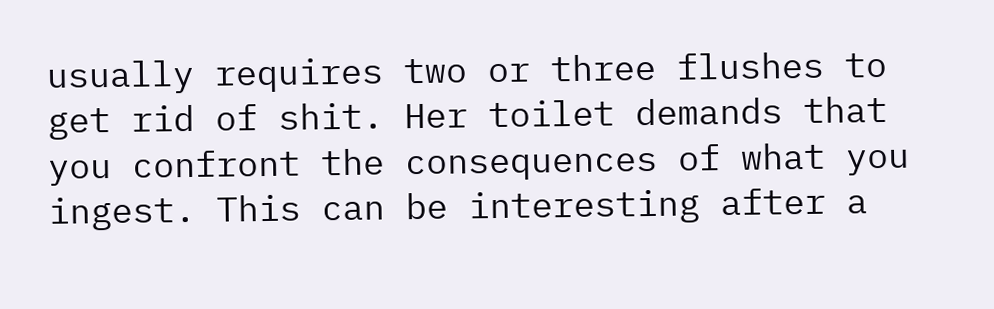usually requires two or three flushes to get rid of shit. Her toilet demands that you confront the consequences of what you ingest. This can be interesting after a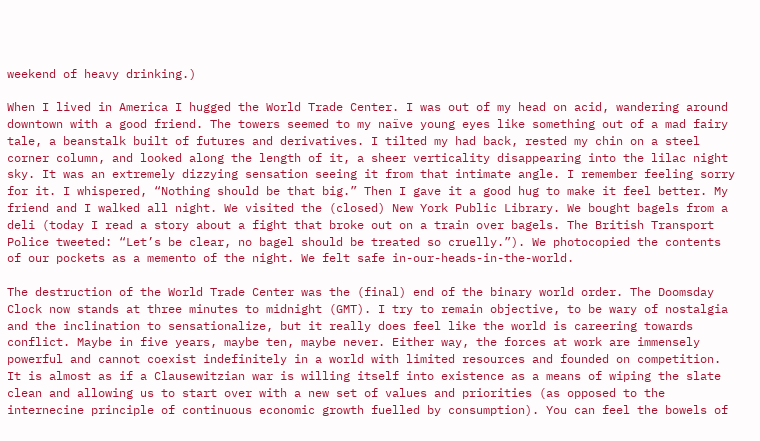weekend of heavy drinking.)

When I lived in America I hugged the World Trade Center. I was out of my head on acid, wandering around downtown with a good friend. The towers seemed to my naïve young eyes like something out of a mad fairy tale, a beanstalk built of futures and derivatives. I tilted my had back, rested my chin on a steel corner column, and looked along the length of it, a sheer verticality disappearing into the lilac night sky. It was an extremely dizzying sensation seeing it from that intimate angle. I remember feeling sorry for it. I whispered, “Nothing should be that big.” Then I gave it a good hug to make it feel better. My friend and I walked all night. We visited the (closed) New York Public Library. We bought bagels from a deli (today I read a story about a fight that broke out on a train over bagels. The British Transport Police tweeted: “Let’s be clear, no bagel should be treated so cruelly.”). We photocopied the contents of our pockets as a memento of the night. We felt safe in-our-heads-in-the-world.

The destruction of the World Trade Center was the (final) end of the binary world order. The Doomsday Clock now stands at three minutes to midnight (GMT). I try to remain objective, to be wary of nostalgia and the inclination to sensationalize, but it really does feel like the world is careering towards conflict. Maybe in five years, maybe ten, maybe never. Either way, the forces at work are immensely powerful and cannot coexist indefinitely in a world with limited resources and founded on competition. It is almost as if a Clausewitzian war is willing itself into existence as a means of wiping the slate clean and allowing us to start over with a new set of values and priorities (as opposed to the internecine principle of continuous economic growth fuelled by consumption). You can feel the bowels of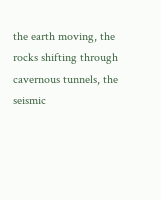the earth moving, the rocks shifting through cavernous tunnels, the seismic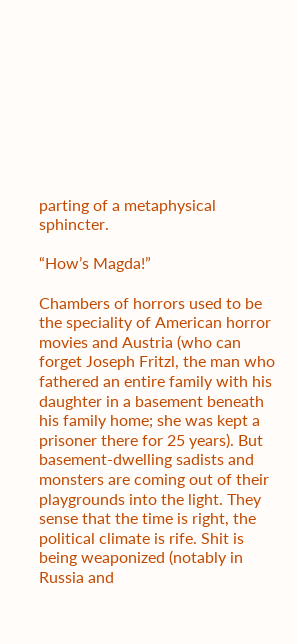parting of a metaphysical sphincter.

“How’s Magda!”

Chambers of horrors used to be the speciality of American horror movies and Austria (who can forget Joseph Fritzl, the man who fathered an entire family with his daughter in a basement beneath his family home; she was kept a prisoner there for 25 years). But basement-dwelling sadists and monsters are coming out of their playgrounds into the light. They sense that the time is right, the political climate is rife. Shit is being weaponized (notably in Russia and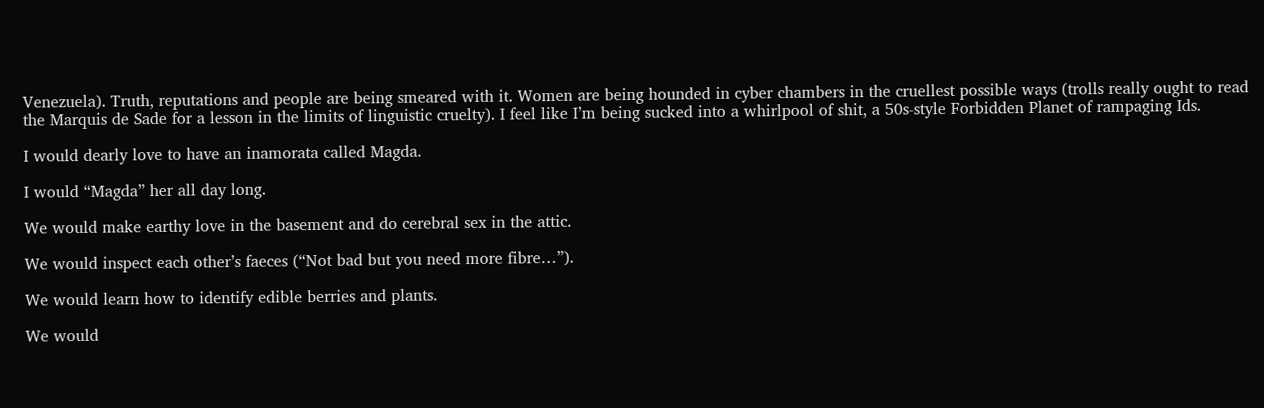Venezuela). Truth, reputations and people are being smeared with it. Women are being hounded in cyber chambers in the cruellest possible ways (trolls really ought to read the Marquis de Sade for a lesson in the limits of linguistic cruelty). I feel like I’m being sucked into a whirlpool of shit, a 50s-style Forbidden Planet of rampaging Ids.

I would dearly love to have an inamorata called Magda.

I would “Magda” her all day long.

We would make earthy love in the basement and do cerebral sex in the attic.

We would inspect each other’s faeces (“Not bad but you need more fibre…”).

We would learn how to identify edible berries and plants.

We would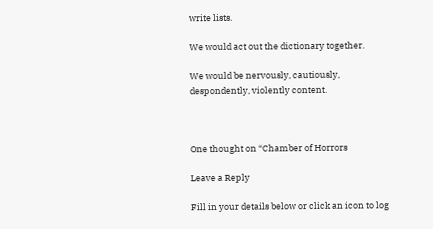write lists.

We would act out the dictionary together.

We would be nervously, cautiously, despondently, violently content.



One thought on “Chamber of Horrors

Leave a Reply

Fill in your details below or click an icon to log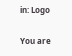in: Logo

You are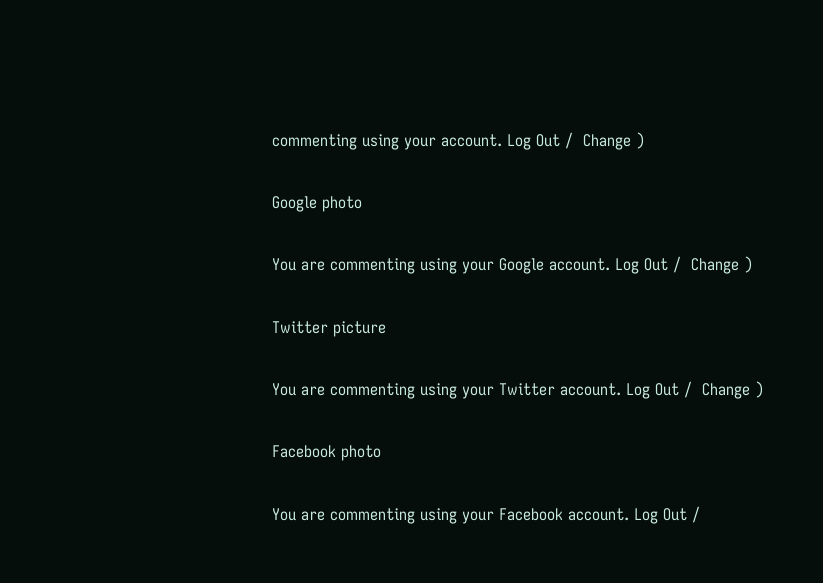commenting using your account. Log Out /  Change )

Google photo

You are commenting using your Google account. Log Out /  Change )

Twitter picture

You are commenting using your Twitter account. Log Out /  Change )

Facebook photo

You are commenting using your Facebook account. Log Out /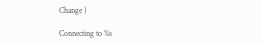Change )

Connecting to %s